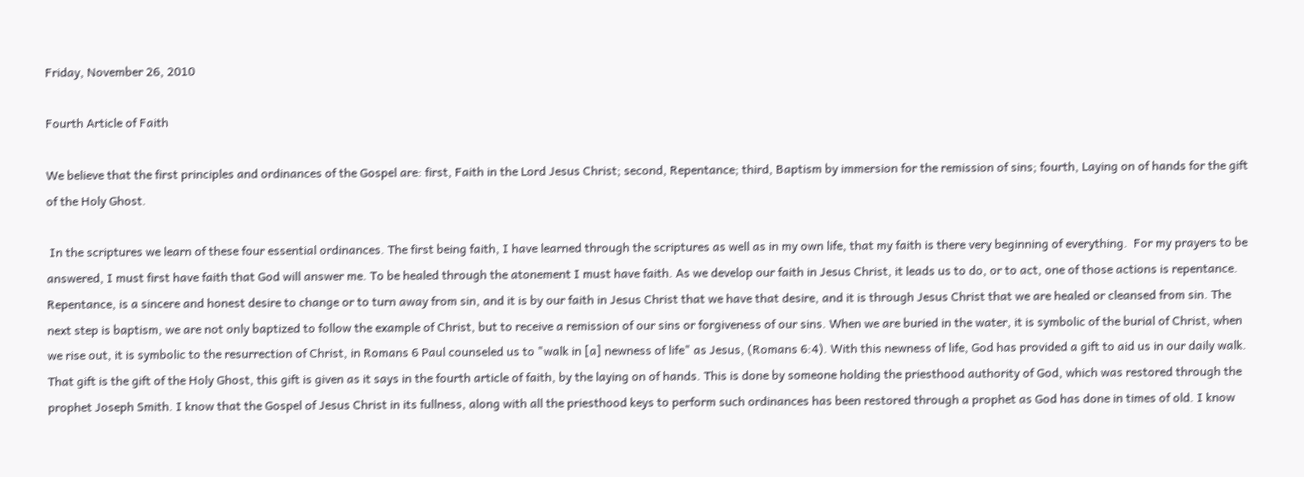Friday, November 26, 2010

Fourth Article of Faith

We believe that the first principles and ordinances of the Gospel are: first, Faith in the Lord Jesus Christ; second, Repentance; third, Baptism by immersion for the remission of sins; fourth, Laying on of hands for the gift of the Holy Ghost.

 In the scriptures we learn of these four essential ordinances. The first being faith, I have learned through the scriptures as well as in my own life, that my faith is there very beginning of everything.  For my prayers to be answered, I must first have faith that God will answer me. To be healed through the atonement I must have faith. As we develop our faith in Jesus Christ, it leads us to do, or to act, one of those actions is repentance.  Repentance, is a sincere and honest desire to change or to turn away from sin, and it is by our faith in Jesus Christ that we have that desire, and it is through Jesus Christ that we are healed or cleansed from sin. The next step is baptism, we are not only baptized to follow the example of Christ, but to receive a remission of our sins or forgiveness of our sins. When we are buried in the water, it is symbolic of the burial of Christ, when we rise out, it is symbolic to the resurrection of Christ, in Romans 6 Paul counseled us to "walk in [a] newness of life" as Jesus, (Romans 6:4). With this newness of life, God has provided a gift to aid us in our daily walk. That gift is the gift of the Holy Ghost, this gift is given as it says in the fourth article of faith, by the laying on of hands. This is done by someone holding the priesthood authority of God, which was restored through the prophet Joseph Smith. I know that the Gospel of Jesus Christ in its fullness, along with all the priesthood keys to perform such ordinances has been restored through a prophet as God has done in times of old. I know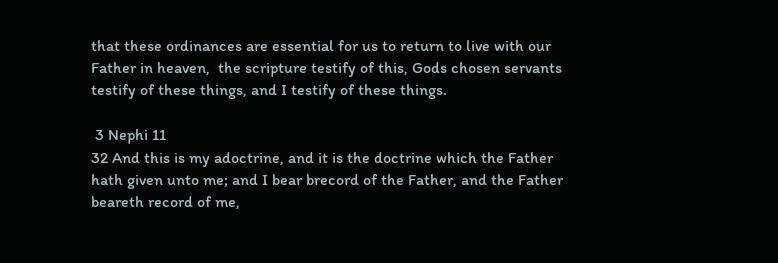that these ordinances are essential for us to return to live with our Father in heaven,  the scripture testify of this, Gods chosen servants testify of these things, and I testify of these things.

 3 Nephi 11
32 And this is my adoctrine, and it is the doctrine which the Father hath given unto me; and I bear brecord of the Father, and the Father beareth record of me,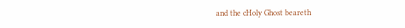and the cHoly Ghost beareth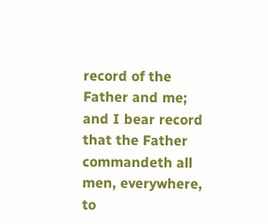record of the Father and me; and I bear record that the Father commandeth all men, everywhere, to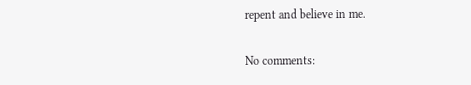repent and believe in me.

No comments: